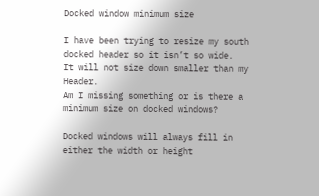Docked window minimum size

I have been trying to resize my south docked header so it isn’t so wide.
It will not size down smaller than my Header.
Am I missing something or is there a minimum size on docked windows?

Docked windows will always fill in either the width or height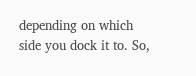depending on which side you dock it to. So,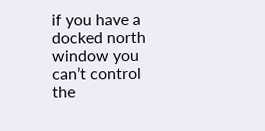if you have a docked north window you can’t control the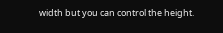width but you can control the height.